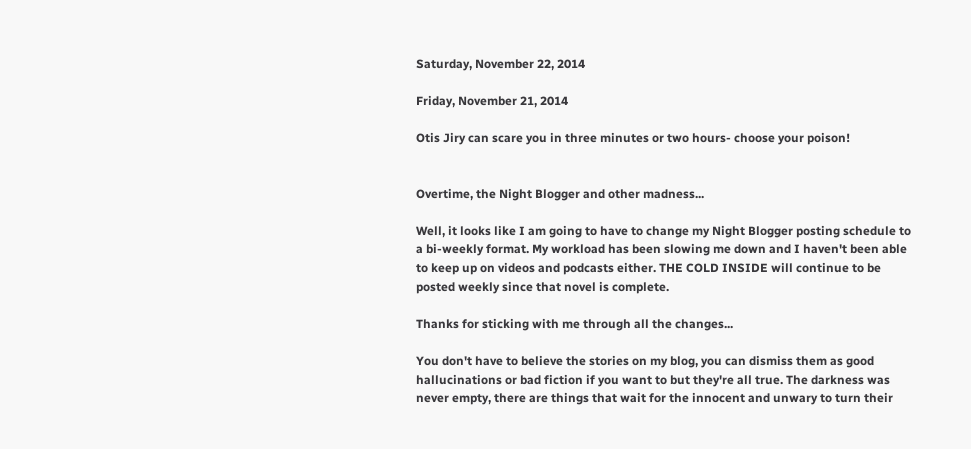Saturday, November 22, 2014

Friday, November 21, 2014

Otis Jiry can scare you in three minutes or two hours- choose your poison!


Overtime, the Night Blogger and other madness...

Well, it looks like I am going to have to change my Night Blogger posting schedule to a bi-weekly format. My workload has been slowing me down and I haven't been able to keep up on videos and podcasts either. THE COLD INSIDE will continue to be posted weekly since that novel is complete.

Thanks for sticking with me through all the changes...

You don't have to believe the stories on my blog, you can dismiss them as good hallucinations or bad fiction if you want to but they're all true. The darkness was never empty, there are things that wait for the innocent and unwary to turn their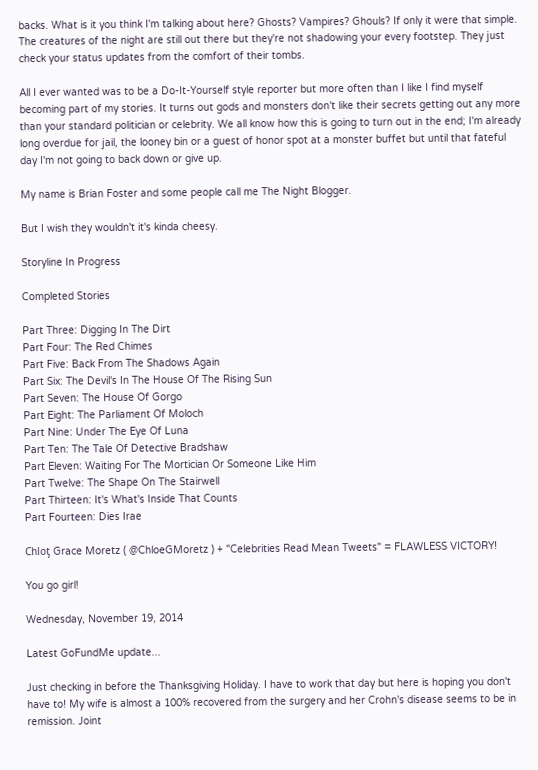backs. What is it you think I'm talking about here? Ghosts? Vampires? Ghouls? If only it were that simple. The creatures of the night are still out there but they're not shadowing your every footstep. They just check your status updates from the comfort of their tombs.

All I ever wanted was to be a Do-It-Yourself style reporter but more often than I like I find myself becoming part of my stories. It turns out gods and monsters don't like their secrets getting out any more than your standard politician or celebrity. We all know how this is going to turn out in the end; I'm already long overdue for jail, the looney bin or a guest of honor spot at a monster buffet but until that fateful day I'm not going to back down or give up.

My name is Brian Foster and some people call me The Night Blogger.

But I wish they wouldn't it's kinda cheesy.

Storyline In Progress

Completed Stories

Part Three: Digging In The Dirt
Part Four: The Red Chimes
Part Five: Back From The Shadows Again
Part Six: The Devil's In The House Of The Rising Sun
Part Seven: The House Of Gorgo
Part Eight: The Parliament Of Moloch
Part Nine: Under The Eye Of Luna
Part Ten: The Tale Of Detective Bradshaw
Part Eleven: Waiting For The Mortician Or Someone Like Him
Part Twelve: The Shape On The Stairwell
Part Thirteen: It's What's Inside That Counts
Part Fourteen: Dies Irae

Chloƫ Grace Moretz ( @ChloeGMoretz ) + "Celebrities Read Mean Tweets" = FLAWLESS VICTORY!

You go girl!

Wednesday, November 19, 2014

Latest GoFundMe update...

Just checking in before the Thanksgiving Holiday. I have to work that day but here is hoping you don't have to! My wife is almost a 100% recovered from the surgery and her Crohn's disease seems to be in remission. Joint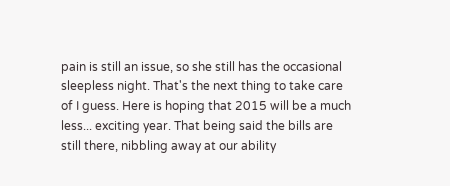pain is still an issue, so she still has the occasional sleepless night. That's the next thing to take care of I guess. Here is hoping that 2015 will be a much less... exciting year. That being said the bills are still there, nibbling away at our ability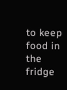to keep food in the fridge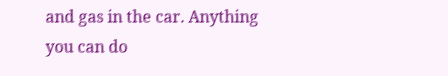and gas in the car. Anything you can do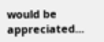would be appreciated...